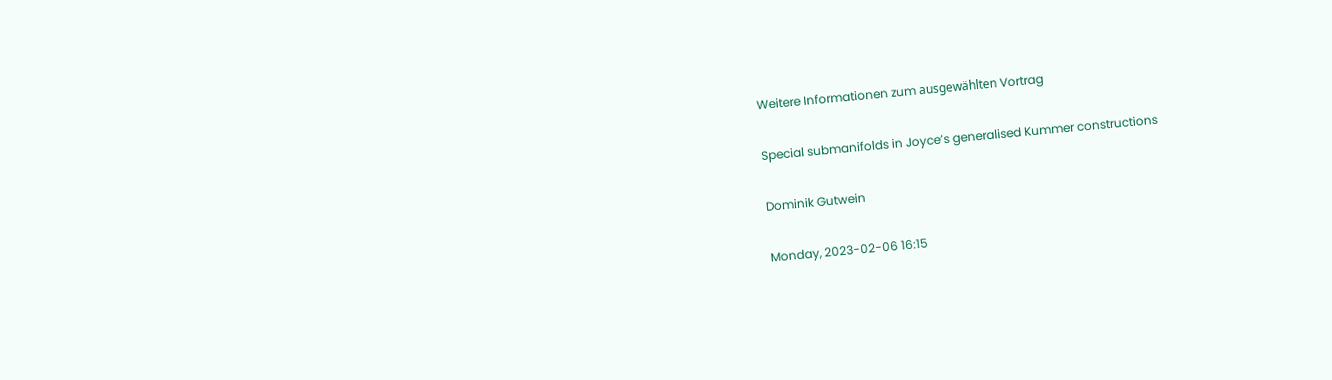Weitere Informationen zum ausgewählten Vortrag

Special submanifolds in Joyce’s generalised Kummer constructions

Dominik Gutwein

Monday, 2023-02-06 16:15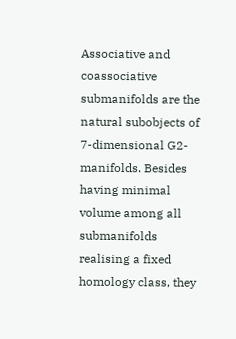Associative and coassociative submanifolds are the natural subobjects of 7-dimensional G2-manifolds. Besides having minimal volume among all submanifolds realising a fixed homology class, they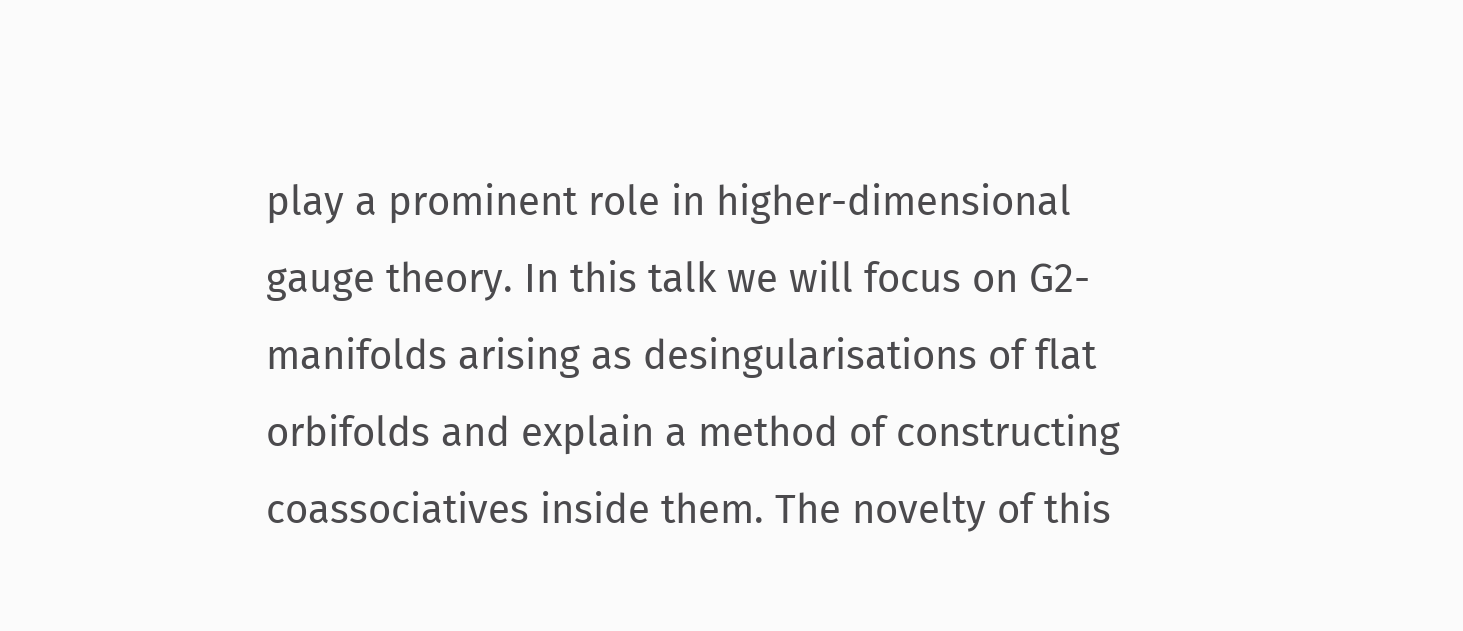play a prominent role in higher-dimensional gauge theory. In this talk we will focus on G2-manifolds arising as desingularisations of flat orbifolds and explain a method of constructing coassociatives inside them. The novelty of this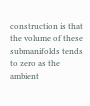construction is that the volume of these submanifolds tends to zero as the ambient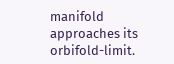manifold approaches its orbifold-limit.